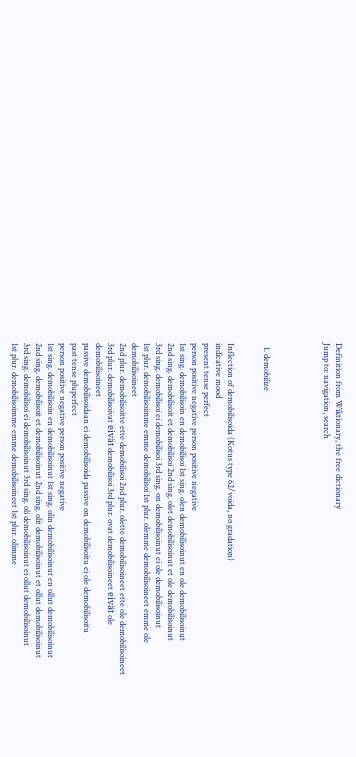Definition from Wiktionary, the free dictionary
Jump to: navigation, search




  1. demobilize


Inflection of demobilisoida (Kotus type 62/voida, no gradation)
indicative mood
present tense perfect
person positive negative person positive negative
1st sing. demobilisoin en demobilisoi 1st sing. olen demobilisoinut en ole demobilisoinut
2nd sing. demobilisoit et demobilisoi 2nd sing. olet demobilisoinut et ole demobilisoinut
3rd sing. demobilisoi ei demobilisoi 3rd sing. on demobilisoinut ei ole demobilisoinut
1st plur. demobilisoimme emme demobilisoi 1st plur. olemme demobilisoineet emme ole demobilisoineet
2nd plur. demobilisoitte ette demobilisoi 2nd plur. olette demobilisoineet ette ole demobilisoineet
3rd plur. demobilisoivat eivät demobilisoi 3rd plur. ovat demobilisoineet eivät ole demobilisoineet
passive demobilisoidaan ei demobilisoida passive on demobilisoitu ei ole demobilisoitu
past tense pluperfect
person positive negative person positive negative
1st sing. demobilisoin en demobilisoinut 1st sing. olin demobilisoinut en ollut demobilisoinut
2nd sing. demobilisoit et demobilisoinut 2nd sing. olit demobilisoinut et ollut demobilisoinut
3rd sing. demobilisoi ei demobilisoinut 3rd sing. oli demobilisoinut ei ollut demobilisoinut
1st plur. demobilisoimme emme demobilisoineet 1st plur. olimme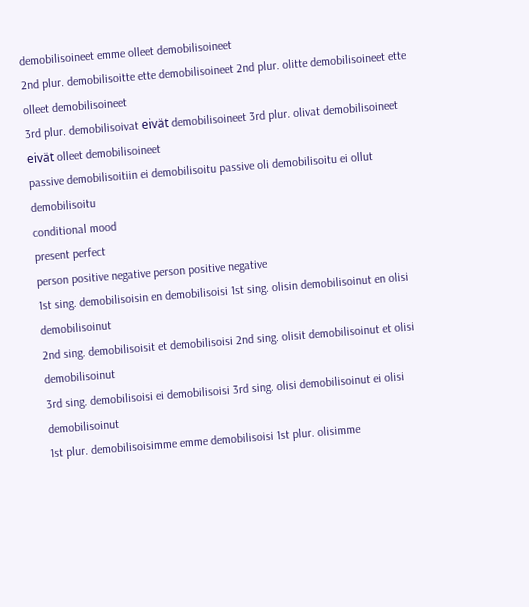demobilisoineet emme olleet demobilisoineet
2nd plur. demobilisoitte ette demobilisoineet 2nd plur. olitte demobilisoineet ette olleet demobilisoineet
3rd plur. demobilisoivat eivät demobilisoineet 3rd plur. olivat demobilisoineet eivät olleet demobilisoineet
passive demobilisoitiin ei demobilisoitu passive oli demobilisoitu ei ollut demobilisoitu
conditional mood
present perfect
person positive negative person positive negative
1st sing. demobilisoisin en demobilisoisi 1st sing. olisin demobilisoinut en olisi demobilisoinut
2nd sing. demobilisoisit et demobilisoisi 2nd sing. olisit demobilisoinut et olisi demobilisoinut
3rd sing. demobilisoisi ei demobilisoisi 3rd sing. olisi demobilisoinut ei olisi demobilisoinut
1st plur. demobilisoisimme emme demobilisoisi 1st plur. olisimme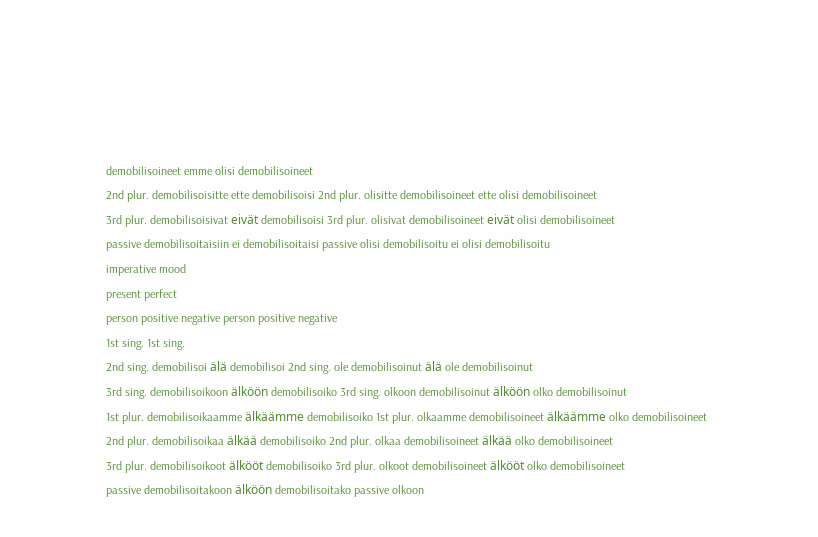demobilisoineet emme olisi demobilisoineet
2nd plur. demobilisoisitte ette demobilisoisi 2nd plur. olisitte demobilisoineet ette olisi demobilisoineet
3rd plur. demobilisoisivat eivät demobilisoisi 3rd plur. olisivat demobilisoineet eivät olisi demobilisoineet
passive demobilisoitaisiin ei demobilisoitaisi passive olisi demobilisoitu ei olisi demobilisoitu
imperative mood
present perfect
person positive negative person positive negative
1st sing. 1st sing.
2nd sing. demobilisoi älä demobilisoi 2nd sing. ole demobilisoinut älä ole demobilisoinut
3rd sing. demobilisoikoon älköön demobilisoiko 3rd sing. olkoon demobilisoinut älköön olko demobilisoinut
1st plur. demobilisoikaamme älkäämme demobilisoiko 1st plur. olkaamme demobilisoineet älkäämme olko demobilisoineet
2nd plur. demobilisoikaa älkää demobilisoiko 2nd plur. olkaa demobilisoineet älkää olko demobilisoineet
3rd plur. demobilisoikoot älkööt demobilisoiko 3rd plur. olkoot demobilisoineet älkööt olko demobilisoineet
passive demobilisoitakoon älköön demobilisoitako passive olkoon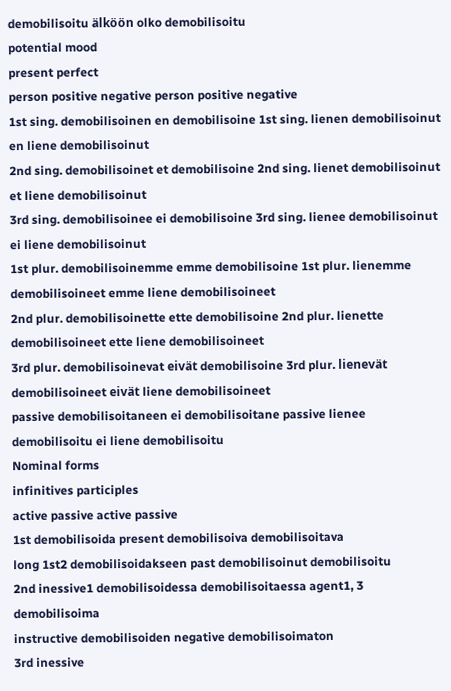demobilisoitu älköön olko demobilisoitu
potential mood
present perfect
person positive negative person positive negative
1st sing. demobilisoinen en demobilisoine 1st sing. lienen demobilisoinut en liene demobilisoinut
2nd sing. demobilisoinet et demobilisoine 2nd sing. lienet demobilisoinut et liene demobilisoinut
3rd sing. demobilisoinee ei demobilisoine 3rd sing. lienee demobilisoinut ei liene demobilisoinut
1st plur. demobilisoinemme emme demobilisoine 1st plur. lienemme demobilisoineet emme liene demobilisoineet
2nd plur. demobilisoinette ette demobilisoine 2nd plur. lienette demobilisoineet ette liene demobilisoineet
3rd plur. demobilisoinevat eivät demobilisoine 3rd plur. lienevät demobilisoineet eivät liene demobilisoineet
passive demobilisoitaneen ei demobilisoitane passive lienee demobilisoitu ei liene demobilisoitu
Nominal forms
infinitives participles
active passive active passive
1st demobilisoida present demobilisoiva demobilisoitava
long 1st2 demobilisoidakseen past demobilisoinut demobilisoitu
2nd inessive1 demobilisoidessa demobilisoitaessa agent1, 3 demobilisoima
instructive demobilisoiden negative demobilisoimaton
3rd inessive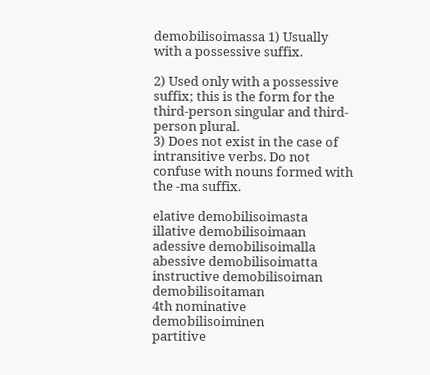demobilisoimassa 1) Usually with a possessive suffix.

2) Used only with a possessive suffix; this is the form for the third-person singular and third-person plural.
3) Does not exist in the case of intransitive verbs. Do not confuse with nouns formed with the -ma suffix.

elative demobilisoimasta
illative demobilisoimaan
adessive demobilisoimalla
abessive demobilisoimatta
instructive demobilisoiman demobilisoitaman
4th nominative demobilisoiminen
partitive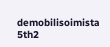demobilisoimista
5th2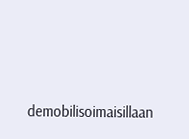demobilisoimaisillaan